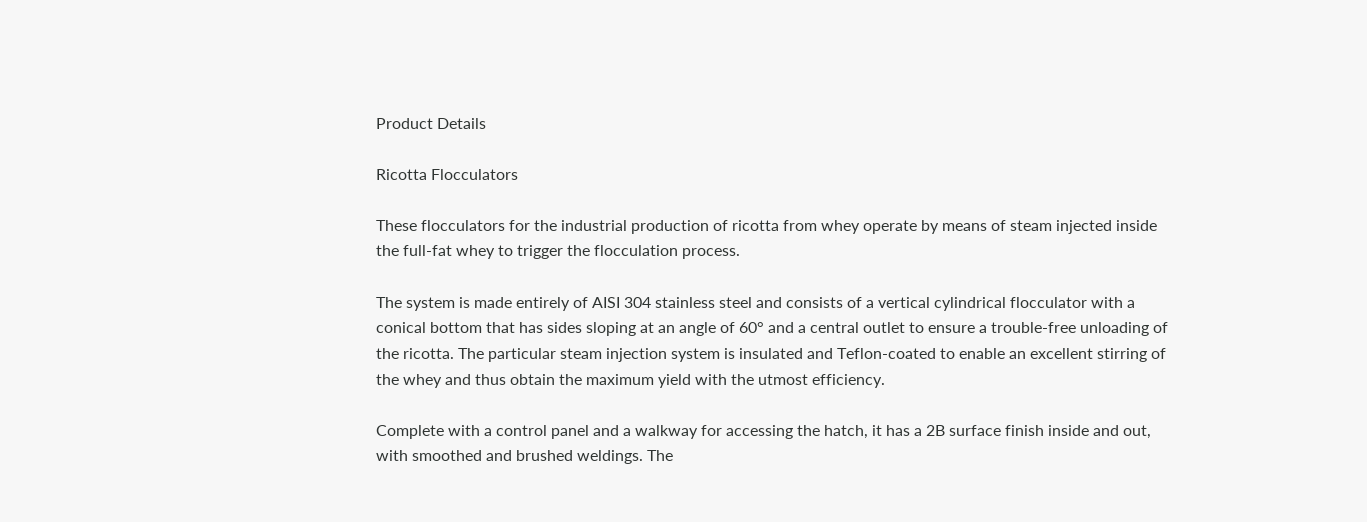Product Details

Ricotta Flocculators

These flocculators for the industrial production of ricotta from whey operate by means of steam injected inside the full-fat whey to trigger the flocculation process.

The system is made entirely of AISI 304 stainless steel and consists of a vertical cylindrical flocculator with a conical bottom that has sides sloping at an angle of 60° and a central outlet to ensure a trouble-free unloading of the ricotta. The particular steam injection system is insulated and Teflon-coated to enable an excellent stirring of the whey and thus obtain the maximum yield with the utmost efficiency.

Complete with a control panel and a walkway for accessing the hatch, it has a 2B surface finish inside and out, with smoothed and brushed weldings. The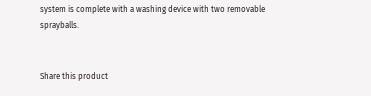system is complete with a washing device with two removable sprayballs.


Share this product